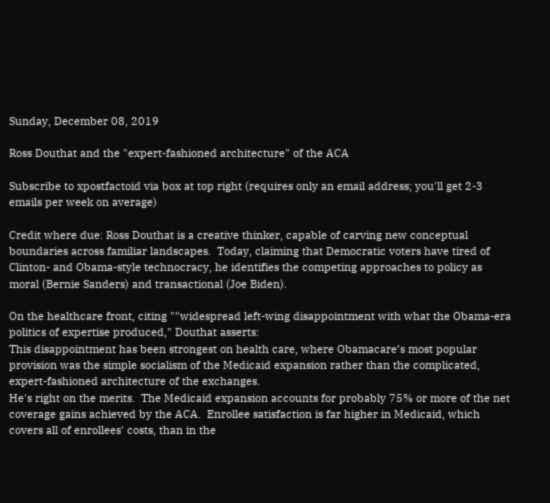Sunday, December 08, 2019

Ross Douthat and the "expert-fashioned architecture" of the ACA

Subscribe to xpostfactoid via box at top right (requires only an email address; you'll get 2-3 emails per week on average)

Credit where due: Ross Douthat is a creative thinker, capable of carving new conceptual boundaries across familiar landscapes.  Today, claiming that Democratic voters have tired of Clinton- and Obama-style technocracy, he identifies the competing approaches to policy as moral (Bernie Sanders) and transactional (Joe Biden).

On the healthcare front, citing ""widespread left-wing disappointment with what the Obama-era politics of expertise produced," Douthat asserts:
This disappointment has been strongest on health care, where Obamacare’s most popular provision was the simple socialism of the Medicaid expansion rather than the complicated, expert-fashioned architecture of the exchanges.
He's right on the merits.  The Medicaid expansion accounts for probably 75% or more of the net coverage gains achieved by the ACA.  Enrollee satisfaction is far higher in Medicaid, which covers all of enrollees' costs, than in the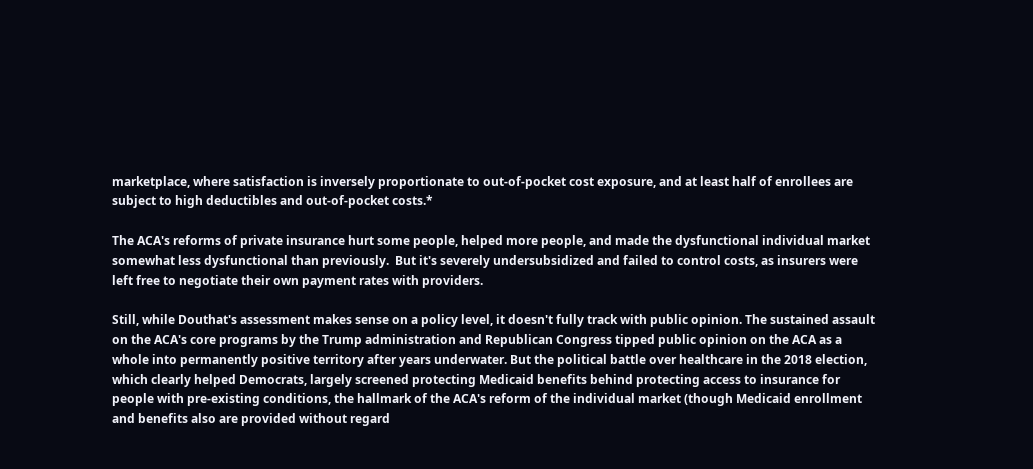marketplace, where satisfaction is inversely proportionate to out-of-pocket cost exposure, and at least half of enrollees are subject to high deductibles and out-of-pocket costs.*

The ACA's reforms of private insurance hurt some people, helped more people, and made the dysfunctional individual market somewhat less dysfunctional than previously.  But it's severely undersubsidized and failed to control costs, as insurers were left free to negotiate their own payment rates with providers.

Still, while Douthat's assessment makes sense on a policy level, it doesn't fully track with public opinion. The sustained assault on the ACA's core programs by the Trump administration and Republican Congress tipped public opinion on the ACA as a whole into permanently positive territory after years underwater. But the political battle over healthcare in the 2018 election, which clearly helped Democrats, largely screened protecting Medicaid benefits behind protecting access to insurance for people with pre-existing conditions, the hallmark of the ACA's reform of the individual market (though Medicaid enrollment and benefits also are provided without regard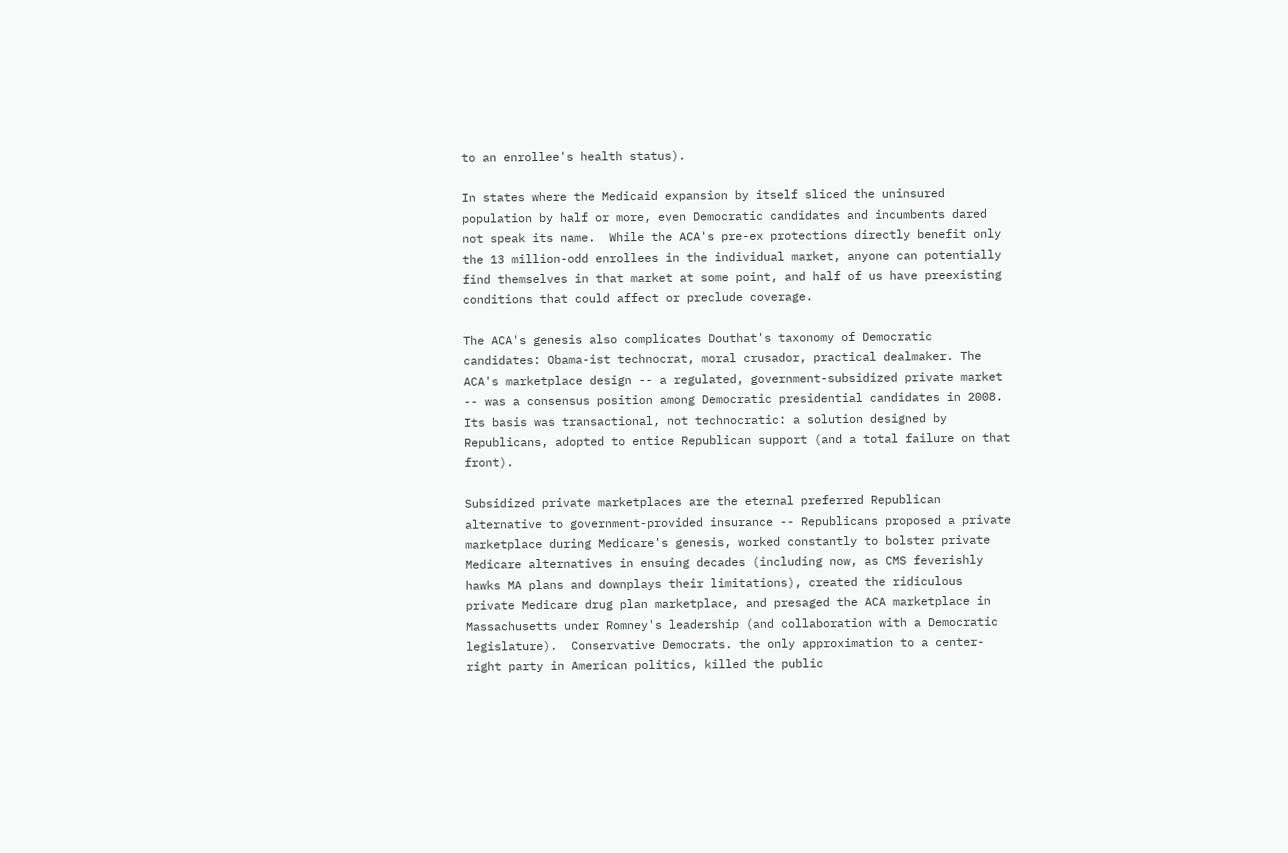to an enrollee's health status).

In states where the Medicaid expansion by itself sliced the uninsured population by half or more, even Democratic candidates and incumbents dared not speak its name.  While the ACA's pre-ex protections directly benefit only the 13 million-odd enrollees in the individual market, anyone can potentially find themselves in that market at some point, and half of us have preexisting conditions that could affect or preclude coverage.

The ACA's genesis also complicates Douthat's taxonomy of Democratic candidates: Obama-ist technocrat, moral crusador, practical dealmaker. The ACA's marketplace design -- a regulated, government-subsidized private market -- was a consensus position among Democratic presidential candidates in 2008. Its basis was transactional, not technocratic: a solution designed by Republicans, adopted to entice Republican support (and a total failure on that front).

Subsidized private marketplaces are the eternal preferred Republican alternative to government-provided insurance -- Republicans proposed a private marketplace during Medicare's genesis, worked constantly to bolster private Medicare alternatives in ensuing decades (including now, as CMS feverishly hawks MA plans and downplays their limitations), created the ridiculous private Medicare drug plan marketplace, and presaged the ACA marketplace in Massachusetts under Romney's leadership (and collaboration with a Democratic legislature).  Conservative Democrats. the only approximation to a center-right party in American politics, killed the public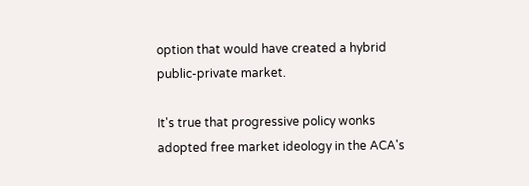option that would have created a hybrid public-private market.

It's true that progressive policy wonks adopted free market ideology in the ACA's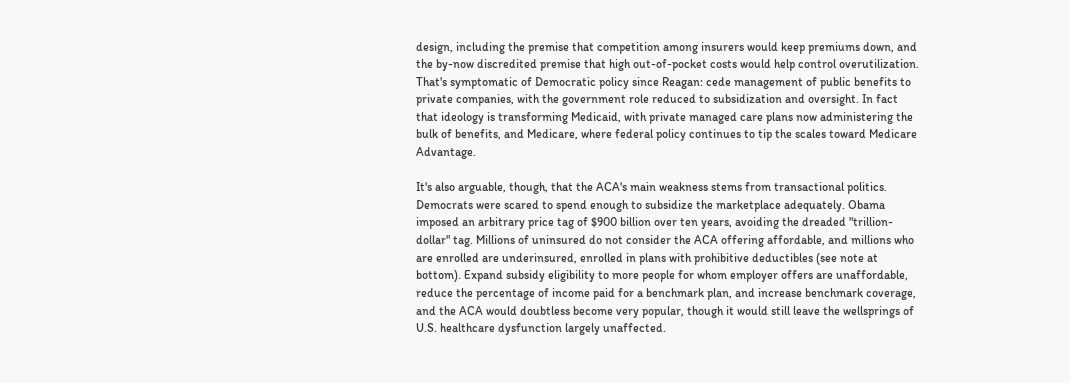design, including the premise that competition among insurers would keep premiums down, and the by-now discredited premise that high out-of-pocket costs would help control overutilization.  That's symptomatic of Democratic policy since Reagan: cede management of public benefits to private companies, with the government role reduced to subsidization and oversight. In fact that ideology is transforming Medicaid, with private managed care plans now administering the bulk of benefits, and Medicare, where federal policy continues to tip the scales toward Medicare Advantage.

It's also arguable, though, that the ACA's main weakness stems from transactional politics. Democrats were scared to spend enough to subsidize the marketplace adequately. Obama imposed an arbitrary price tag of $900 billion over ten years, avoiding the dreaded "trillion-dollar" tag. Millions of uninsured do not consider the ACA offering affordable, and millions who are enrolled are underinsured, enrolled in plans with prohibitive deductibles (see note at bottom). Expand subsidy eligibility to more people for whom employer offers are unaffordable, reduce the percentage of income paid for a benchmark plan, and increase benchmark coverage, and the ACA would doubtless become very popular, though it would still leave the wellsprings of U.S. healthcare dysfunction largely unaffected.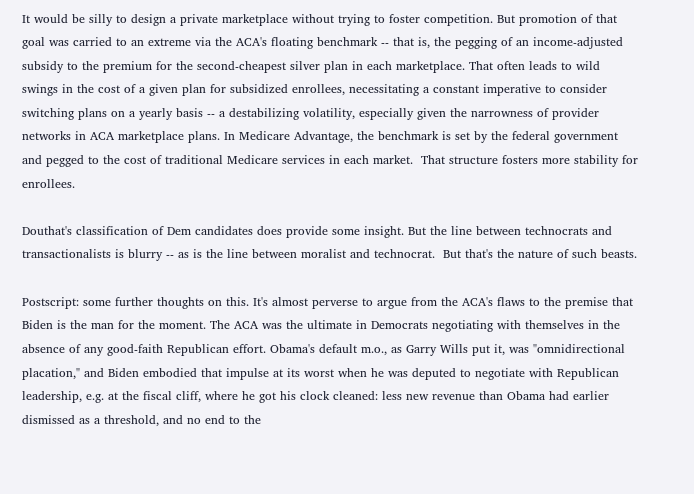It would be silly to design a private marketplace without trying to foster competition. But promotion of that goal was carried to an extreme via the ACA's floating benchmark -- that is, the pegging of an income-adjusted subsidy to the premium for the second-cheapest silver plan in each marketplace. That often leads to wild swings in the cost of a given plan for subsidized enrollees, necessitating a constant imperative to consider switching plans on a yearly basis -- a destabilizing volatility, especially given the narrowness of provider networks in ACA marketplace plans. In Medicare Advantage, the benchmark is set by the federal government and pegged to the cost of traditional Medicare services in each market.  That structure fosters more stability for enrollees.

Douthat's classification of Dem candidates does provide some insight. But the line between technocrats and transactionalists is blurry -- as is the line between moralist and technocrat.  But that's the nature of such beasts.

Postscript: some further thoughts on this. It's almost perverse to argue from the ACA's flaws to the premise that Biden is the man for the moment. The ACA was the ultimate in Democrats negotiating with themselves in the absence of any good-faith Republican effort. Obama's default m.o., as Garry Wills put it, was "omnidirectional placation," and Biden embodied that impulse at its worst when he was deputed to negotiate with Republican leadership, e.g. at the fiscal cliff, where he got his clock cleaned: less new revenue than Obama had earlier dismissed as a threshold, and no end to the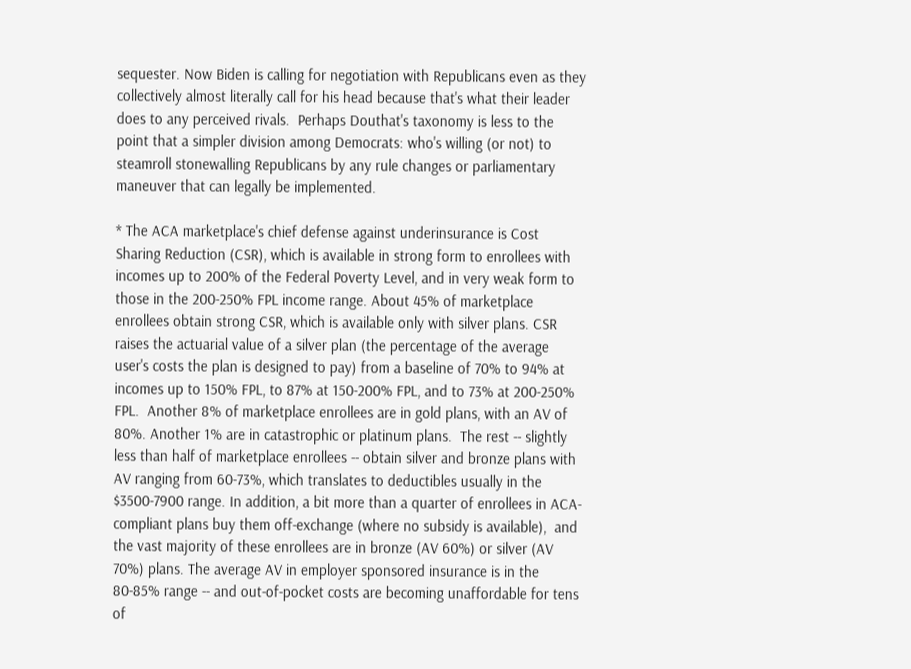sequester. Now Biden is calling for negotiation with Republicans even as they collectively almost literally call for his head because that's what their leader does to any perceived rivals.  Perhaps Douthat's taxonomy is less to the point that a simpler division among Democrats: who's willing (or not) to steamroll stonewalling Republicans by any rule changes or parliamentary maneuver that can legally be implemented.

* The ACA marketplace's chief defense against underinsurance is Cost Sharing Reduction (CSR), which is available in strong form to enrollees with incomes up to 200% of the Federal Poverty Level, and in very weak form to those in the 200-250% FPL income range. About 45% of marketplace enrollees obtain strong CSR, which is available only with silver plans. CSR raises the actuarial value of a silver plan (the percentage of the average user's costs the plan is designed to pay) from a baseline of 70% to 94% at incomes up to 150% FPL, to 87% at 150-200% FPL, and to 73% at 200-250% FPL.  Another 8% of marketplace enrollees are in gold plans, with an AV of 80%. Another 1% are in catastrophic or platinum plans.  The rest -- slightly less than half of marketplace enrollees -- obtain silver and bronze plans with AV ranging from 60-73%, which translates to deductibles usually in the $3500-7900 range. In addition, a bit more than a quarter of enrollees in ACA-compliant plans buy them off-exchange (where no subsidy is available),  and the vast majority of these enrollees are in bronze (AV 60%) or silver (AV 70%) plans. The average AV in employer sponsored insurance is in the 80-85% range -- and out-of-pocket costs are becoming unaffordable for tens of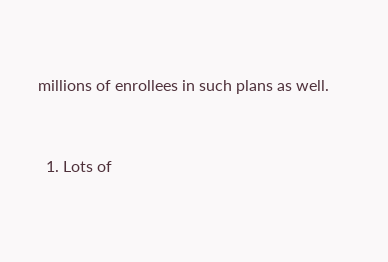millions of enrollees in such plans as well.


  1. Lots of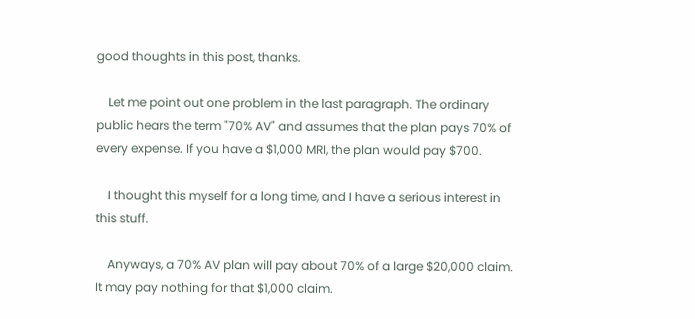good thoughts in this post, thanks.

    Let me point out one problem in the last paragraph. The ordinary public hears the term "70% AV" and assumes that the plan pays 70% of every expense. If you have a $1,000 MRI, the plan would pay $700.

    I thought this myself for a long time, and I have a serious interest in this stuff.

    Anyways, a 70% AV plan will pay about 70% of a large $20,000 claim. It may pay nothing for that $1,000 claim.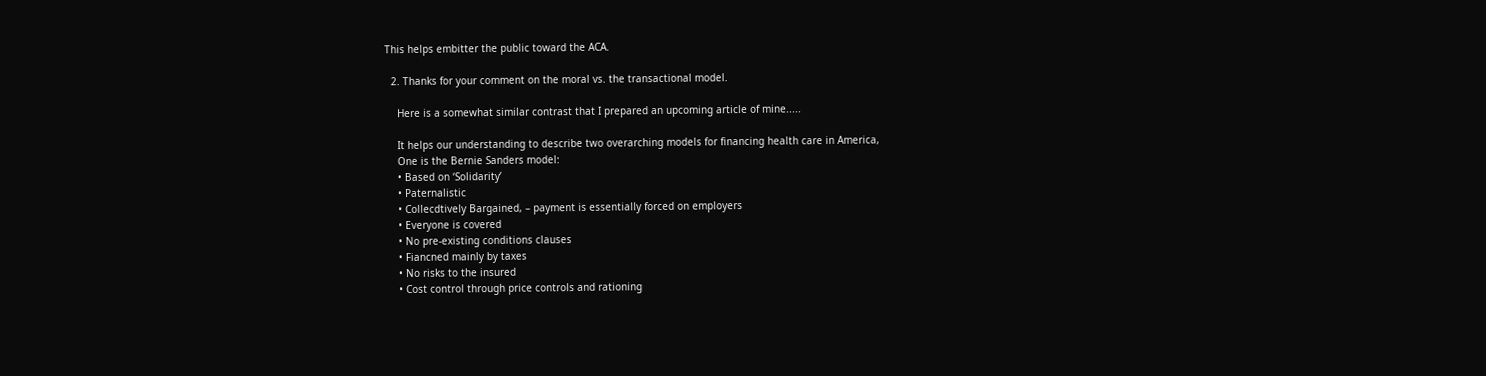This helps embitter the public toward the ACA.

  2. Thanks for your comment on the moral vs. the transactional model.

    Here is a somewhat similar contrast that I prepared an upcoming article of mine.....

    It helps our understanding to describe two overarching models for financing health care in America,
    One is the Bernie Sanders model:
    • Based on ‘Solidarity’
    • Paternalistic
    • Collecdtively Bargained, – payment is essentially forced on employers
    • Everyone is covered
    • No pre-existing conditions clauses
    • Fiancned mainly by taxes
    • No risks to the insured
    • Cost control through price controls and rationing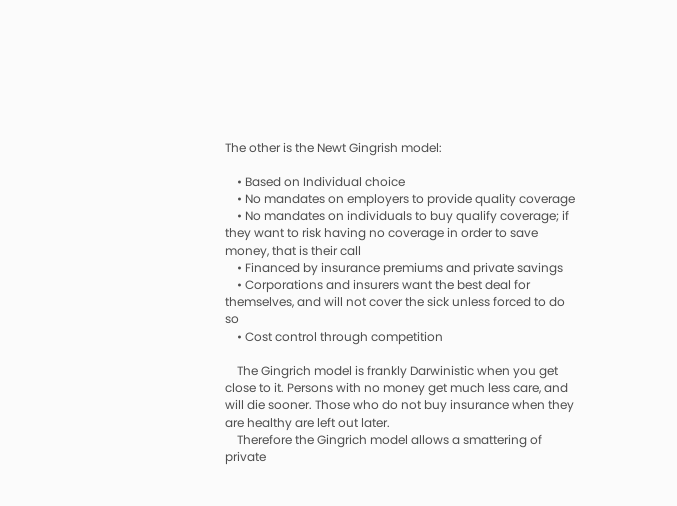The other is the Newt Gingrish model:

    • Based on Individual choice
    • No mandates on employers to provide quality coverage
    • No mandates on individuals to buy qualify coverage; if they want to risk having no coverage in order to save money, that is their call
    • Financed by insurance premiums and private savings
    • Corporations and insurers want the best deal for themselves, and will not cover the sick unless forced to do so
    • Cost control through competition

    The Gingrich model is frankly Darwinistic when you get close to it. Persons with no money get much less care, and will die sooner. Those who do not buy insurance when they are healthy are left out later.
    Therefore the Gingrich model allows a smattering of private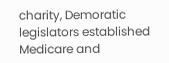charity, Demoratic legislators established Medicare and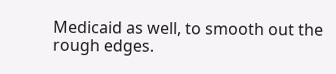Medicaid as well, to smooth out the rough edges.